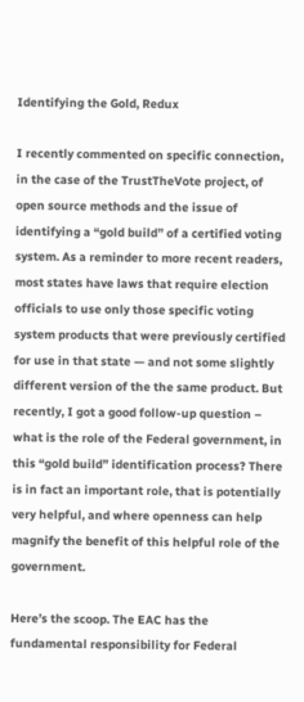Identifying the Gold, Redux

I recently commented on specific connection, in the case of the TrustTheVote project, of open source methods and the issue of identifying a “gold build” of a certified voting system. As a reminder to more recent readers, most states have laws that require election officials to use only those specific voting system products that were previously certified for use in that state — and not some slightly different version of the the same product. But recently, I got a good follow-up question – what is the role of the Federal government, in this “gold build” identification process? There is in fact an important role, that is potentially very helpful, and where openness can help magnify the benefit of this helpful role of the government.

Here’s the scoop. The EAC has the fundamental responsibility for Federal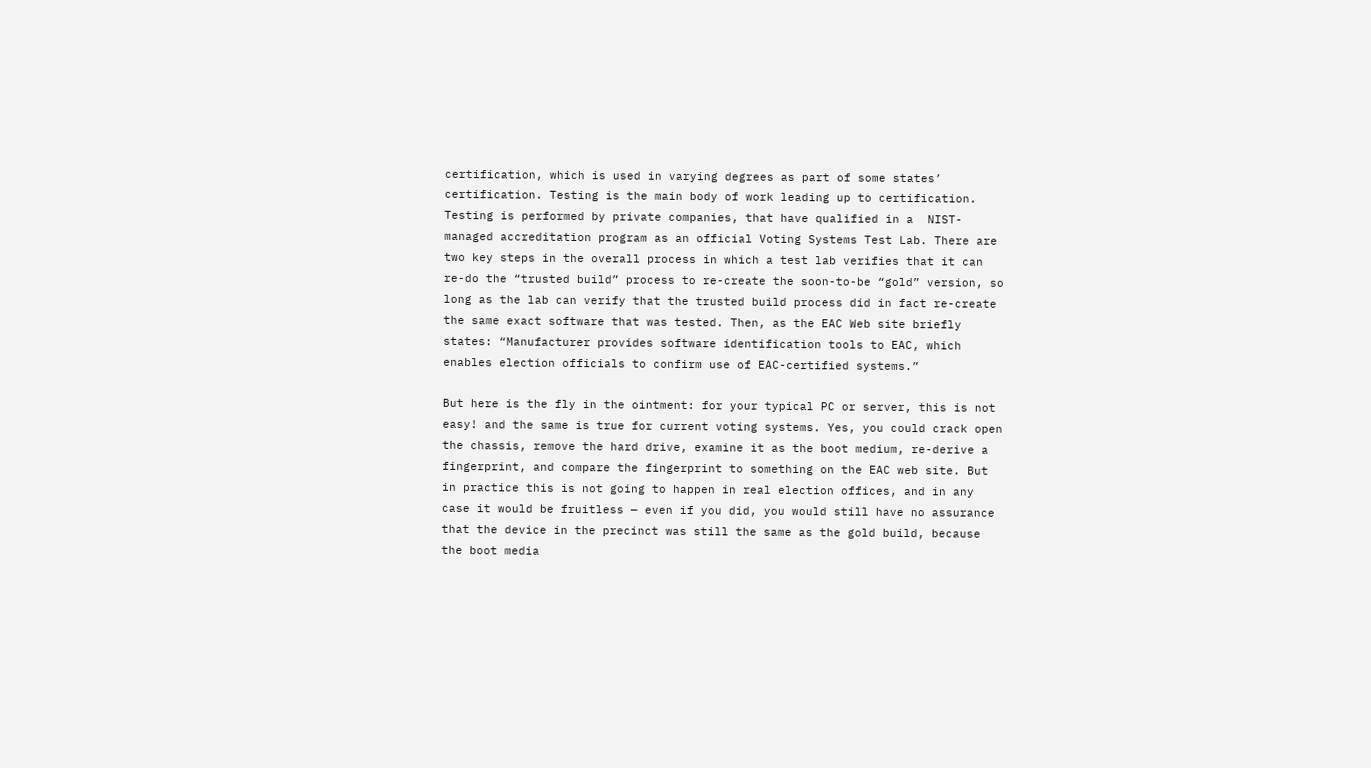certification, which is used in varying degrees as part of some states’ certification. Testing is the main body of work leading up to certification. Testing is performed by private companies, that have qualified in a  NIST-managed accreditation program as an official Voting Systems Test Lab. There are two key steps in the overall process in which a test lab verifies that it can re-do the “trusted build” process to re-create the soon-to-be “gold” version, so long as the lab can verify that the trusted build process did in fact re-create the same exact software that was tested. Then, as the EAC Web site briefly states: “Manufacturer provides software identification tools to EAC, which enables election officials to confirm use of EAC-certified systems.”

But here is the fly in the ointment: for your typical PC or server, this is not easy! and the same is true for current voting systems. Yes, you could crack open the chassis, remove the hard drive, examine it as the boot medium, re-derive a fingerprint, and compare the fingerprint to something on the EAC web site. But in practice this is not going to happen in real election offices, and in any case it would be fruitless — even if you did, you would still have no assurance that the device in the precinct was still the same as the gold build, because the boot media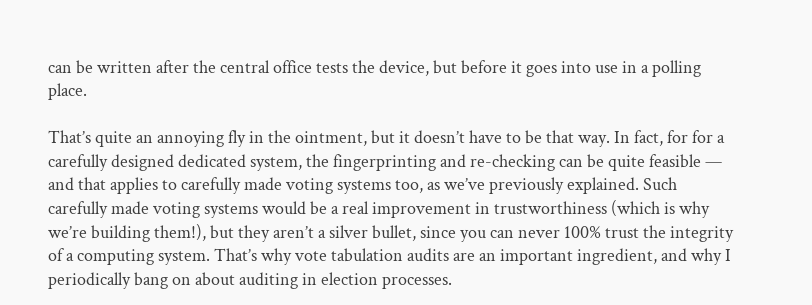can be written after the central office tests the device, but before it goes into use in a polling place.

That’s quite an annoying fly in the ointment, but it doesn’t have to be that way. In fact, for for a carefully designed dedicated system, the fingerprinting and re-checking can be quite feasible — and that applies to carefully made voting systems too, as we’ve previously explained. Such carefully made voting systems would be a real improvement in trustworthiness (which is why we’re building them!), but they aren’t a silver bullet, since you can never 100% trust the integrity of a computing system. That’s why vote tabulation audits are an important ingredient, and why I periodically bang on about auditing in election processes.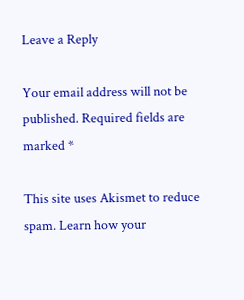Leave a Reply

Your email address will not be published. Required fields are marked *

This site uses Akismet to reduce spam. Learn how your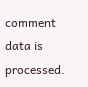comment data is processed.